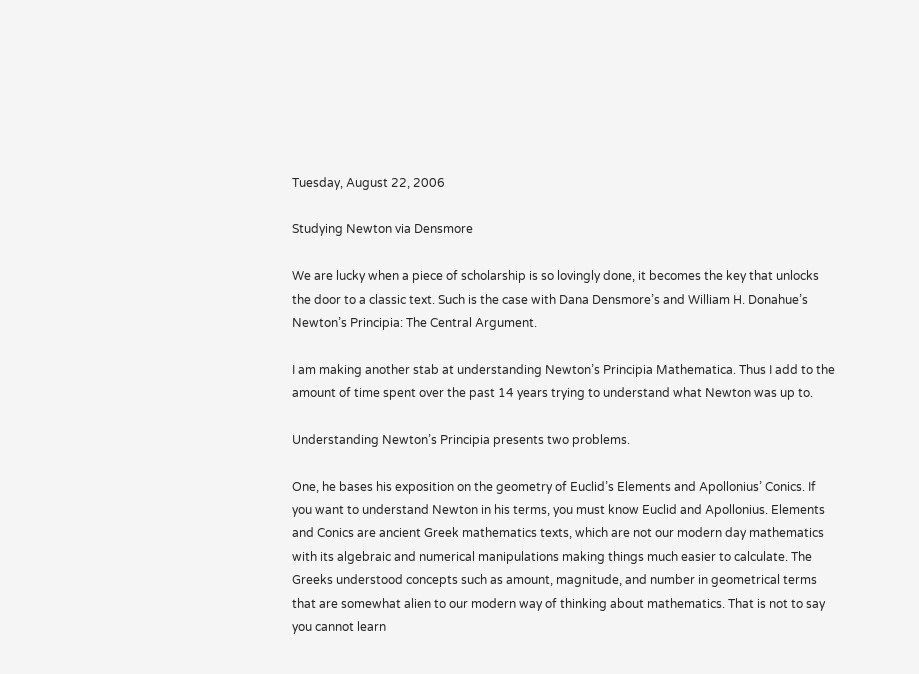Tuesday, August 22, 2006

Studying Newton via Densmore

We are lucky when a piece of scholarship is so lovingly done, it becomes the key that unlocks the door to a classic text. Such is the case with Dana Densmore’s and William H. Donahue’s Newton’s Principia: The Central Argument.

I am making another stab at understanding Newton’s Principia Mathematica. Thus I add to the amount of time spent over the past 14 years trying to understand what Newton was up to.

Understanding Newton’s Principia presents two problems.

One, he bases his exposition on the geometry of Euclid’s Elements and Apollonius’ Conics. If you want to understand Newton in his terms, you must know Euclid and Apollonius. Elements and Conics are ancient Greek mathematics texts, which are not our modern day mathematics with its algebraic and numerical manipulations making things much easier to calculate. The Greeks understood concepts such as amount, magnitude, and number in geometrical terms that are somewhat alien to our modern way of thinking about mathematics. That is not to say you cannot learn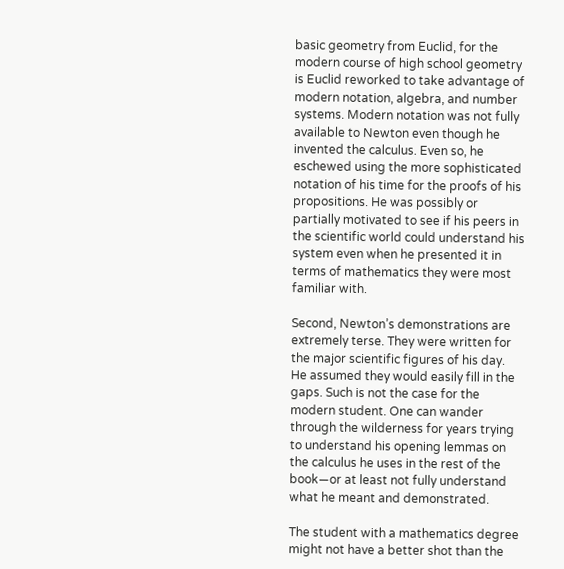basic geometry from Euclid, for the modern course of high school geometry is Euclid reworked to take advantage of modern notation, algebra, and number systems. Modern notation was not fully available to Newton even though he invented the calculus. Even so, he eschewed using the more sophisticated notation of his time for the proofs of his propositions. He was possibly or partially motivated to see if his peers in the scientific world could understand his system even when he presented it in terms of mathematics they were most familiar with.

Second, Newton’s demonstrations are extremely terse. They were written for the major scientific figures of his day. He assumed they would easily fill in the gaps. Such is not the case for the modern student. One can wander through the wilderness for years trying to understand his opening lemmas on the calculus he uses in the rest of the book—or at least not fully understand what he meant and demonstrated.

The student with a mathematics degree might not have a better shot than the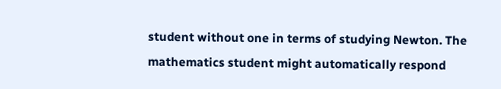student without one in terms of studying Newton. The mathematics student might automatically respond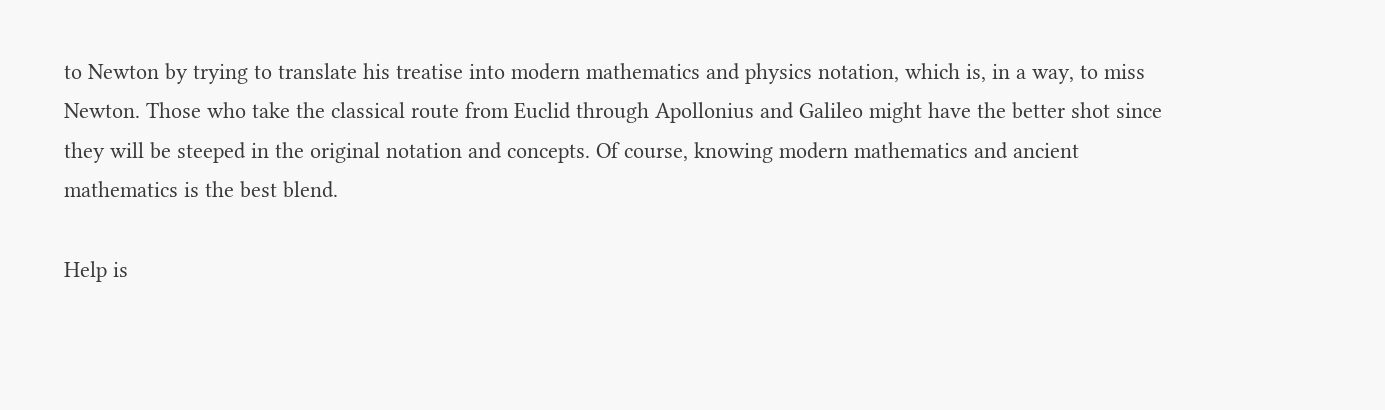to Newton by trying to translate his treatise into modern mathematics and physics notation, which is, in a way, to miss Newton. Those who take the classical route from Euclid through Apollonius and Galileo might have the better shot since they will be steeped in the original notation and concepts. Of course, knowing modern mathematics and ancient mathematics is the best blend.

Help is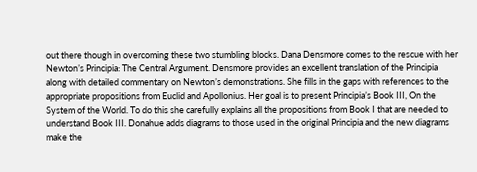out there though in overcoming these two stumbling blocks. Dana Densmore comes to the rescue with her Newton’s Principia: The Central Argument. Densmore provides an excellent translation of the Principia along with detailed commentary on Newton’s demonstrations. She fills in the gaps with references to the appropriate propositions from Euclid and Apollonius. Her goal is to present Principia’s Book III, On the System of the World. To do this she carefully explains all the propositions from Book I that are needed to understand Book III. Donahue adds diagrams to those used in the original Principia and the new diagrams make the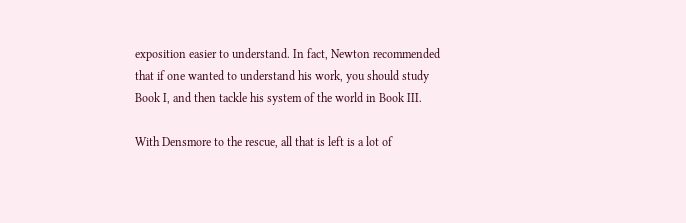exposition easier to understand. In fact, Newton recommended that if one wanted to understand his work, you should study Book I, and then tackle his system of the world in Book III.

With Densmore to the rescue, all that is left is a lot of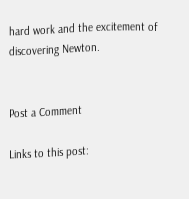hard work and the excitement of discovering Newton.


Post a Comment

Links to this post: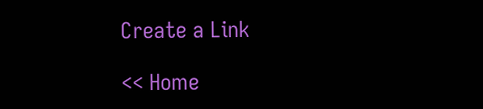Create a Link

<< Home